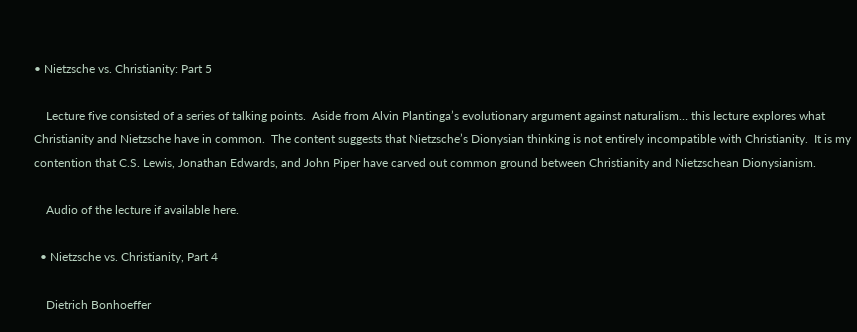• Nietzsche vs. Christianity: Part 5

    Lecture five consisted of a series of talking points.  Aside from Alvin Plantinga’s evolutionary argument against naturalism… this lecture explores what Christianity and Nietzsche have in common.  The content suggests that Nietzsche’s Dionysian thinking is not entirely incompatible with Christianity.  It is my contention that C.S. Lewis, Jonathan Edwards, and John Piper have carved out common ground between Christianity and Nietzschean Dionysianism.

    Audio of the lecture if available here.

  • Nietzsche vs. Christianity, Part 4

    Dietrich Bonhoeffer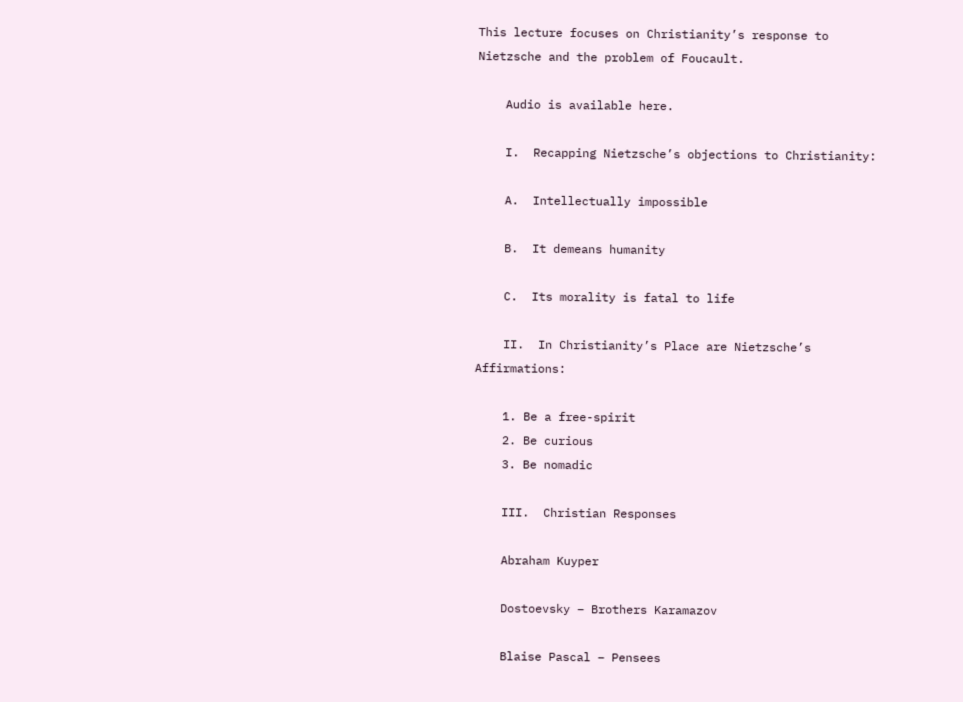This lecture focuses on Christianity’s response to Nietzsche and the problem of Foucault.

    Audio is available here.

    I.  Recapping Nietzsche’s objections to Christianity:

    A.  Intellectually impossible

    B.  It demeans humanity

    C.  Its morality is fatal to life

    II.  In Christianity’s Place are Nietzsche’s Affirmations:

    1. Be a free-spirit
    2. Be curious
    3. Be nomadic

    III.  Christian Responses

    Abraham Kuyper

    Dostoevsky – Brothers Karamazov

    Blaise Pascal – Pensees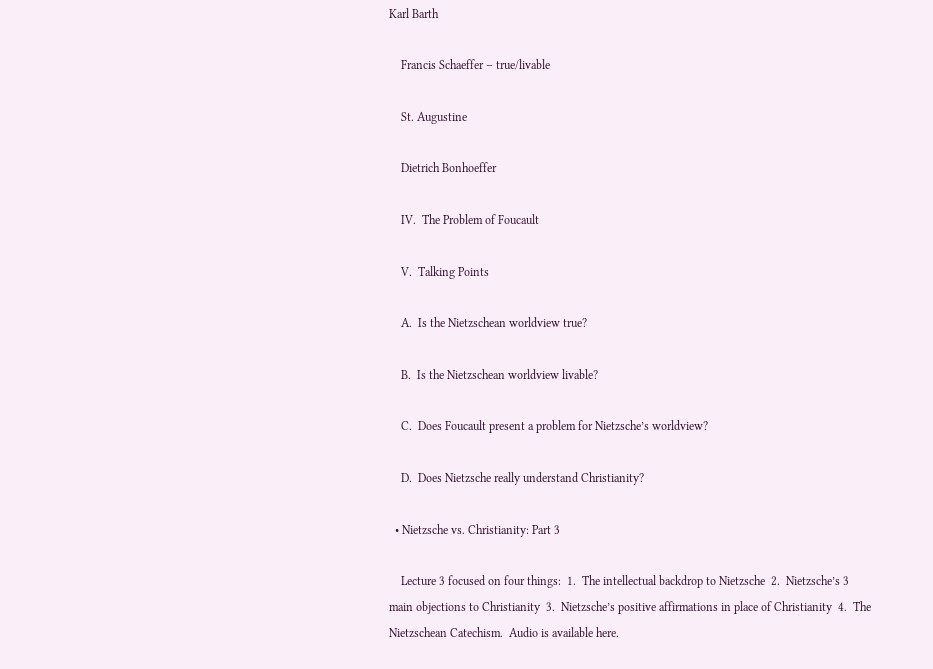Karl Barth

    Francis Schaeffer – true/livable

    St. Augustine

    Dietrich Bonhoeffer

    IV.  The Problem of Foucault

    V.  Talking Points

    A.  Is the Nietzschean worldview true?

    B.  Is the Nietzschean worldview livable?

    C.  Does Foucault present a problem for Nietzsche’s worldview?

    D.  Does Nietzsche really understand Christianity?

  • Nietzsche vs. Christianity: Part 3

    Lecture 3 focused on four things:  1.  The intellectual backdrop to Nietzsche  2.  Nietzsche’s 3 main objections to Christianity  3.  Nietzsche’s positive affirmations in place of Christianity  4.  The Nietzschean Catechism.  Audio is available here.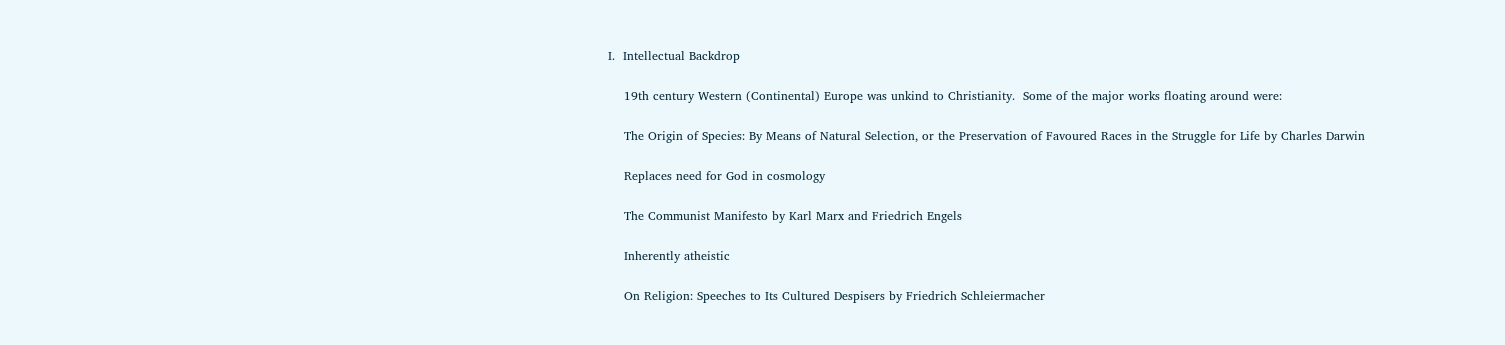I.  Intellectual Backdrop

    19th century Western (Continental) Europe was unkind to Christianity.  Some of the major works floating around were:

    The Origin of Species: By Means of Natural Selection, or the Preservation of Favoured Races in the Struggle for Life by Charles Darwin

    Replaces need for God in cosmology

    The Communist Manifesto by Karl Marx and Friedrich Engels

    Inherently atheistic

    On Religion: Speeches to Its Cultured Despisers by Friedrich Schleiermacher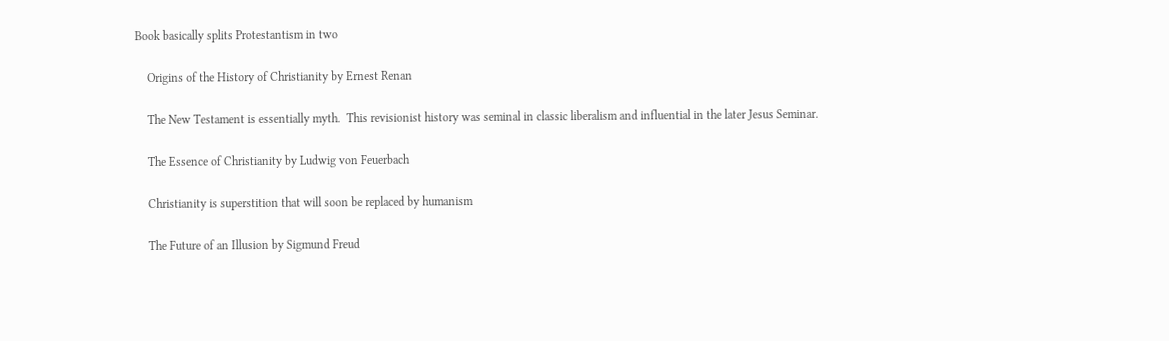Book basically splits Protestantism in two

    Origins of the History of Christianity by Ernest Renan

    The New Testament is essentially myth.  This revisionist history was seminal in classic liberalism and influential in the later Jesus Seminar.

    The Essence of Christianity by Ludwig von Feuerbach

    Christianity is superstition that will soon be replaced by humanism

    The Future of an Illusion by Sigmund Freud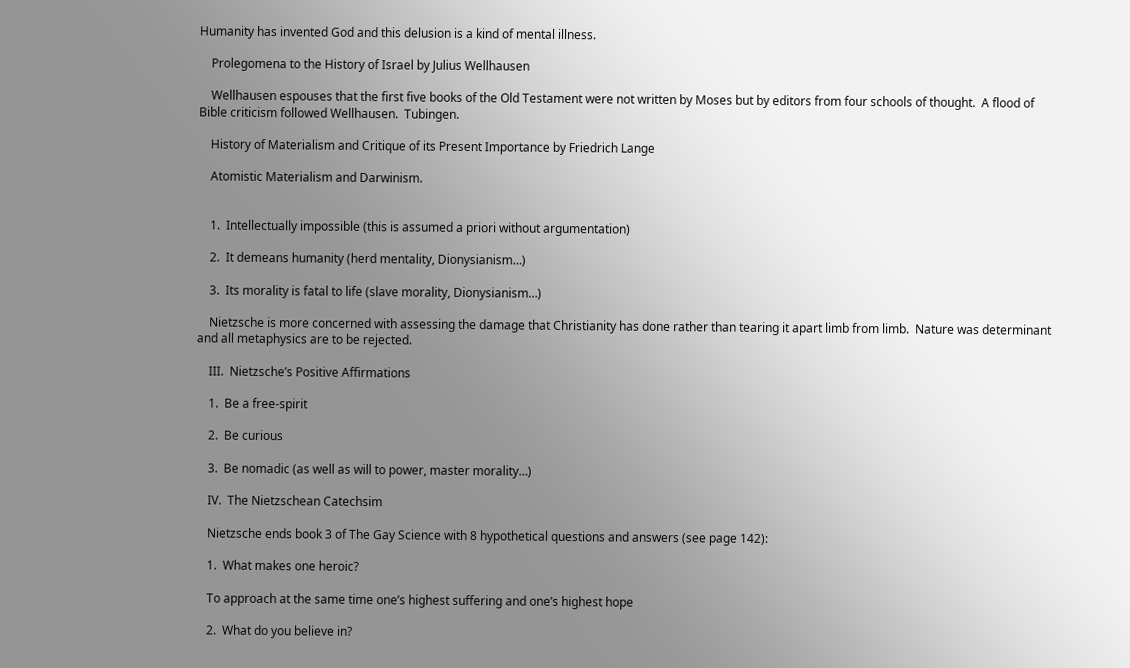Humanity has invented God and this delusion is a kind of mental illness.

    Prolegomena to the History of Israel by Julius Wellhausen

    Wellhausen espouses that the first five books of the Old Testament were not written by Moses but by editors from four schools of thought.  A flood of Bible criticism followed Wellhausen.  Tubingen.

    History of Materialism and Critique of its Present Importance by Friedrich Lange

    Atomistic Materialism and Darwinism.


    1.  Intellectually impossible (this is assumed a priori without argumentation)

    2.  It demeans humanity (herd mentality, Dionysianism…)

    3.  Its morality is fatal to life (slave morality, Dionysianism…)

    Nietzsche is more concerned with assessing the damage that Christianity has done rather than tearing it apart limb from limb.  Nature was determinant and all metaphysics are to be rejected.

    III.  Nietzsche’s Positive Affirmations

    1.  Be a free-spirit

    2.  Be curious

    3.  Be nomadic (as well as will to power, master morality…)

    IV.  The Nietzschean Catechsim

    Nietzsche ends book 3 of The Gay Science with 8 hypothetical questions and answers (see page 142):

    1.  What makes one heroic?

    To approach at the same time one’s highest suffering and one’s highest hope

    2.  What do you believe in?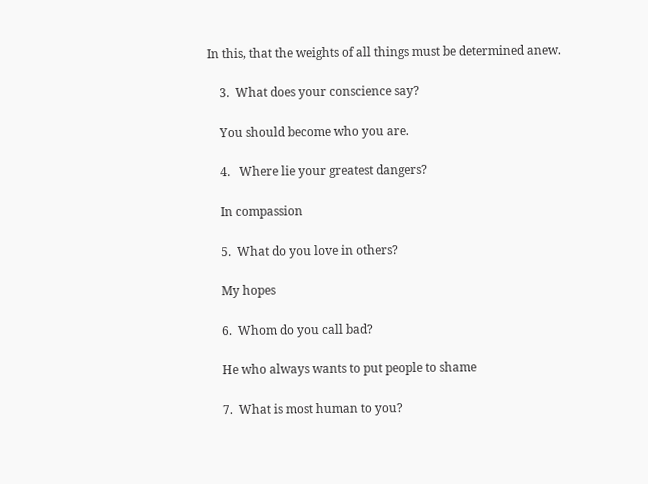In this, that the weights of all things must be determined anew.

    3.  What does your conscience say?

    You should become who you are.

    4.   Where lie your greatest dangers?

    In compassion

    5.  What do you love in others?

    My hopes

    6.  Whom do you call bad?

    He who always wants to put people to shame

    7.  What is most human to you?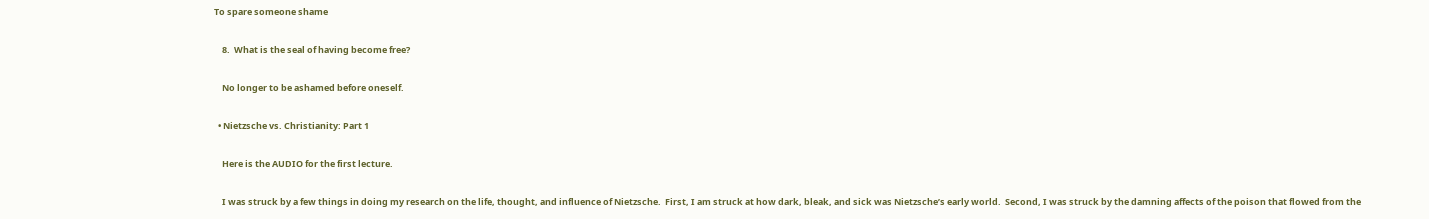To spare someone shame

    8.  What is the seal of having become free?

    No longer to be ashamed before oneself.

  • Nietzsche vs. Christianity: Part 1

    Here is the AUDIO for the first lecture.

    I was struck by a few things in doing my research on the life, thought, and influence of Nietzsche.  First, I am struck at how dark, bleak, and sick was Nietzsche’s early world.  Second, I was struck by the damning affects of the poison that flowed from the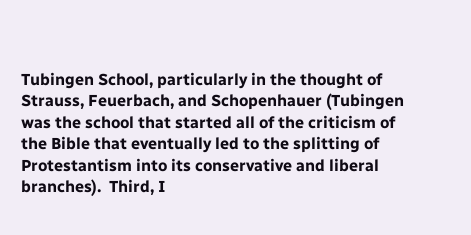Tubingen School, particularly in the thought of Strauss, Feuerbach, and Schopenhauer (Tubingen was the school that started all of the criticism of the Bible that eventually led to the splitting of Protestantism into its conservative and liberal branches).  Third, I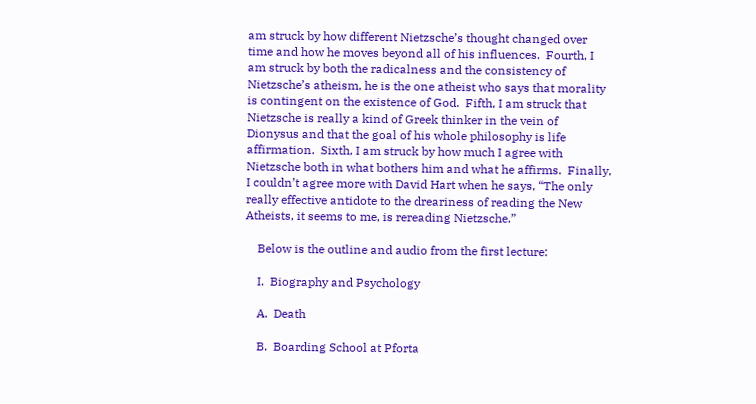am struck by how different Nietzsche’s thought changed over time and how he moves beyond all of his influences.  Fourth, I am struck by both the radicalness and the consistency of Nietzsche’s atheism, he is the one atheist who says that morality is contingent on the existence of God.  Fifth, I am struck that Nietzsche is really a kind of Greek thinker in the vein of Dionysus and that the goal of his whole philosophy is life affirmation.  Sixth, I am struck by how much I agree with Nietzsche both in what bothers him and what he affirms.  Finally, I couldn’t agree more with David Hart when he says, “The only really effective antidote to the dreariness of reading the New Atheists, it seems to me, is rereading Nietzsche.”

    Below is the outline and audio from the first lecture:

    I.  Biography and Psychology

    A.  Death

    B.  Boarding School at Pforta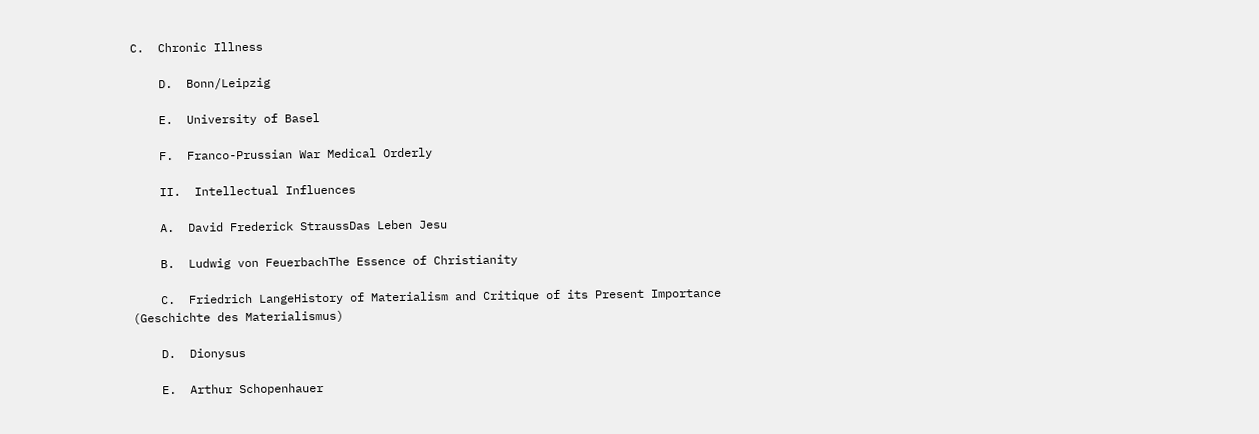C.  Chronic Illness

    D.  Bonn/Leipzig

    E.  University of Basel

    F.  Franco-Prussian War Medical Orderly

    II.  Intellectual Influences

    A.  David Frederick StraussDas Leben Jesu

    B.  Ludwig von FeuerbachThe Essence of Christianity

    C.  Friedrich LangeHistory of Materialism and Critique of its Present Importance (Geschichte des Materialismus)

    D.  Dionysus

    E.  Arthur Schopenhauer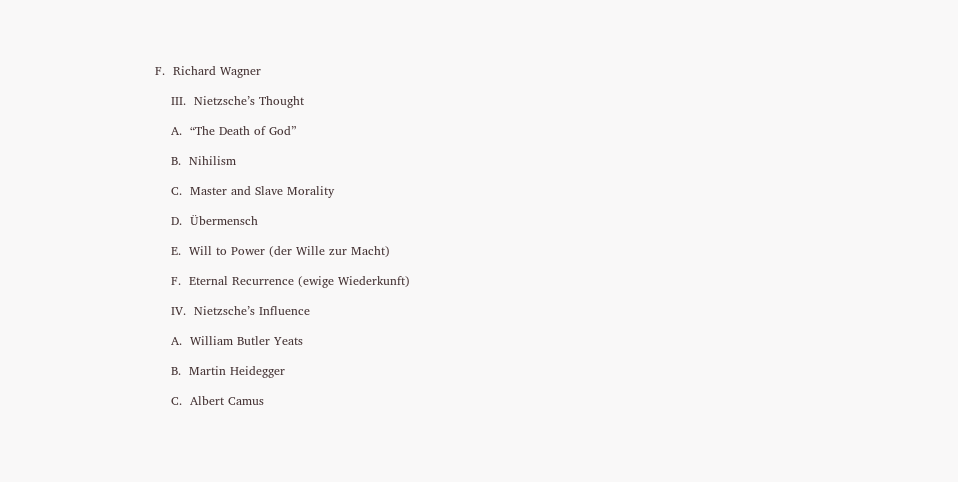F.  Richard Wagner

    III.  Nietzsche’s Thought

    A.  “The Death of God”

    B.  Nihilism

    C.  Master and Slave Morality

    D.  Übermensch

    E.  Will to Power (der Wille zur Macht)

    F.  Eternal Recurrence (ewige Wiederkunft)

    IV.  Nietzsche’s Influence

    A.  William Butler Yeats

    B.  Martin Heidegger

    C.  Albert Camus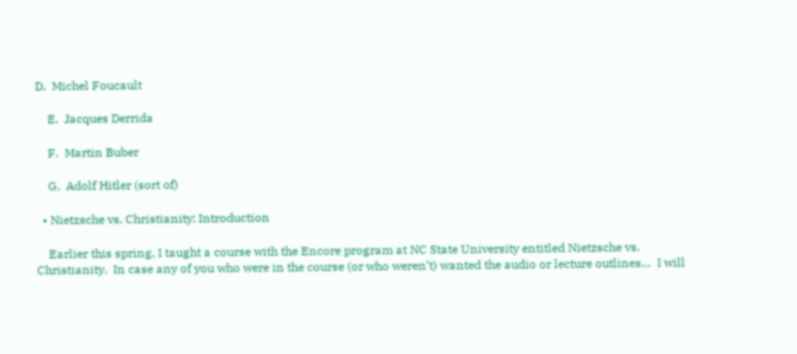D.  Michel Foucault

    E.  Jacques Derrida

    F.  Martin Buber

    G.  Adolf Hitler (sort of)

  • Nietzsche vs. Christianity: Introduction

    Earlier this spring, I taught a course with the Encore program at NC State University entitled Nietzsche vs. Christianity.  In case any of you who were in the course (or who weren’t) wanted the audio or lecture outlines…  I will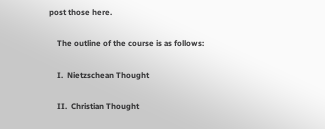post those here.

    The outline of the course is as follows:

    I.  Nietzschean Thought

    II.  Christian Thought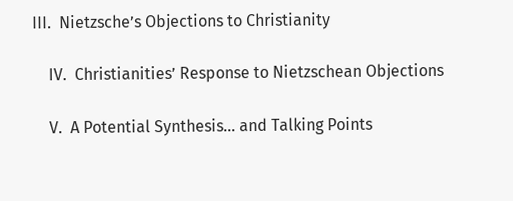III.  Nietzsche’s Objections to Christianity

    IV.  Christianities’ Response to Nietzschean Objections

    V.  A Potential Synthesis… and Talking Points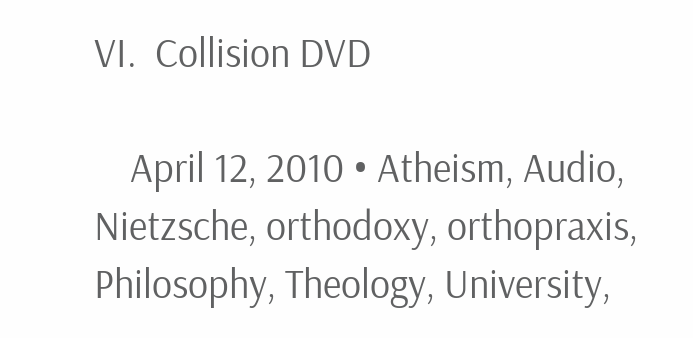VI.  Collision DVD

    April 12, 2010 • Atheism, Audio, Nietzsche, orthodoxy, orthopraxis, Philosophy, Theology, University,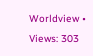Worldview • Views: 303